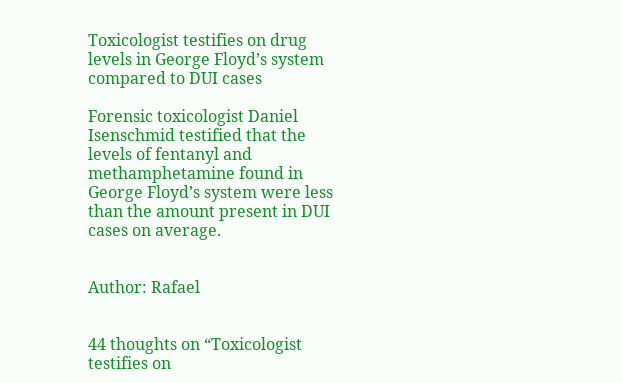Toxicologist testifies on drug levels in George Floyd’s system compared to DUI cases

Forensic toxicologist Daniel Isenschmid testified that the levels of fentanyl and methamphetamine found in George Floyd’s system were less than the amount present in DUI cases on average.


Author: Rafael


44 thoughts on “Toxicologist testifies on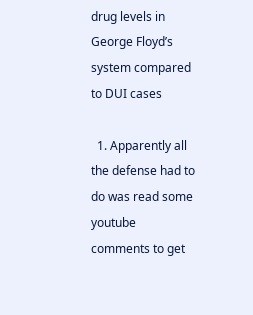drug levels in George Floyd’s system compared to DUI cases

  1. Apparently all the defense had to do was read some youtube comments to get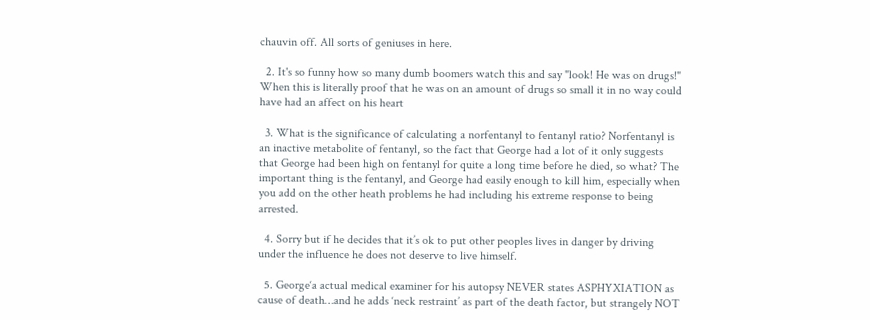chauvin off. All sorts of geniuses in here.

  2. It's so funny how so many dumb boomers watch this and say "look! He was on drugs!" When this is literally proof that he was on an amount of drugs so small it in no way could have had an affect on his heart

  3. What is the significance of calculating a norfentanyl to fentanyl ratio? Norfentanyl is an inactive metabolite of fentanyl, so the fact that George had a lot of it only suggests that George had been high on fentanyl for quite a long time before he died, so what? The important thing is the fentanyl, and George had easily enough to kill him, especially when you add on the other heath problems he had including his extreme response to being arrested.

  4. Sorry but if he decides that it’s ok to put other peoples lives in danger by driving under the influence he does not deserve to live himself.

  5. George‘a actual medical examiner for his autopsy NEVER states ASPHYXIATION as cause of death…and he adds ‘neck restraint’ as part of the death factor, but strangely NOT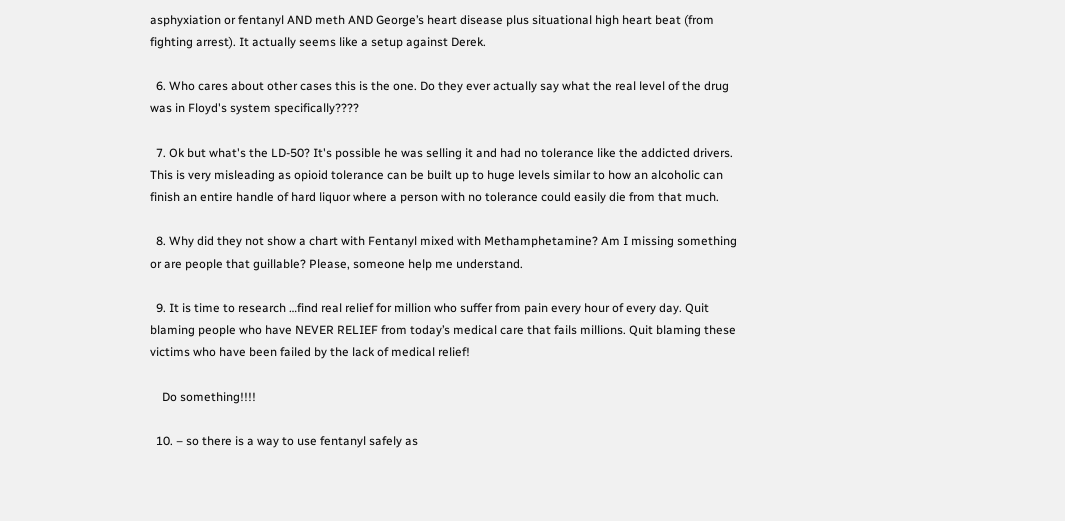asphyxiation or fentanyl AND meth AND George’s heart disease plus situational high heart beat (from fighting arrest). It actually seems like a setup against Derek.

  6. Who cares about other cases this is the one. Do they ever actually say what the real level of the drug was in Floyd's system specifically????

  7. Ok but what's the LD-50? It's possible he was selling it and had no tolerance like the addicted drivers. This is very misleading as opioid tolerance can be built up to huge levels similar to how an alcoholic can finish an entire handle of hard liquor where a person with no tolerance could easily die from that much.

  8. Why did they not show a chart with Fentanyl mixed with Methamphetamine? Am I missing something or are people that guillable? Please, someone help me understand.

  9. It is time to research …find real relief for million who suffer from pain every hour of every day. Quit blaming people who have NEVER RELIEF from today’s medical care that fails millions. Quit blaming these victims who have been failed by the lack of medical relief!

    Do something!!!!

  10. – so there is a way to use fentanyl safely as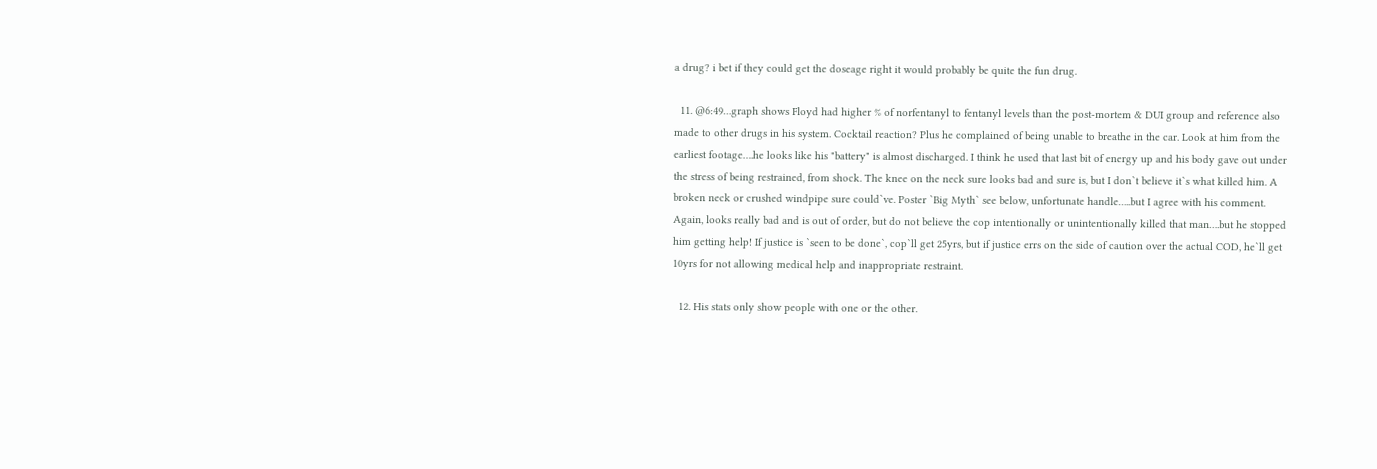a drug? i bet if they could get the doseage right it would probably be quite the fun drug.

  11. @6:49…graph shows Floyd had higher % of norfentanyl to fentanyl levels than the post-mortem & DUI group and reference also made to other drugs in his system. Cocktail reaction? Plus he complained of being unable to breathe in the car. Look at him from the earliest footage….he looks like his "battery" is almost discharged. I think he used that last bit of energy up and his body gave out under the stress of being restrained, from shock. The knee on the neck sure looks bad and sure is, but I don`t believe it`s what killed him. A broken neck or crushed windpipe sure could`ve. Poster `Big Myth` see below, unfortunate handle…..but I agree with his comment. Again, looks really bad and is out of order, but do not believe the cop intentionally or unintentionally killed that man….but he stopped him getting help! If justice is `seen to be done`, cop`ll get 25yrs, but if justice errs on the side of caution over the actual COD, he`ll get 10yrs for not allowing medical help and inappropriate restraint.

  12. His stats only show people with one or the other.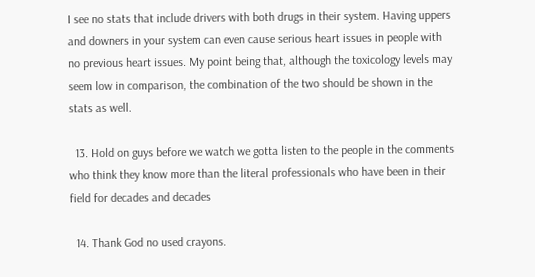I see no stats that include drivers with both drugs in their system. Having uppers and downers in your system can even cause serious heart issues in people with no previous heart issues. My point being that, although the toxicology levels may seem low in comparison, the combination of the two should be shown in the stats as well.

  13. Hold on guys before we watch we gotta listen to the people in the comments who think they know more than the literal professionals who have been in their field for decades and decades

  14. Thank God no used crayons.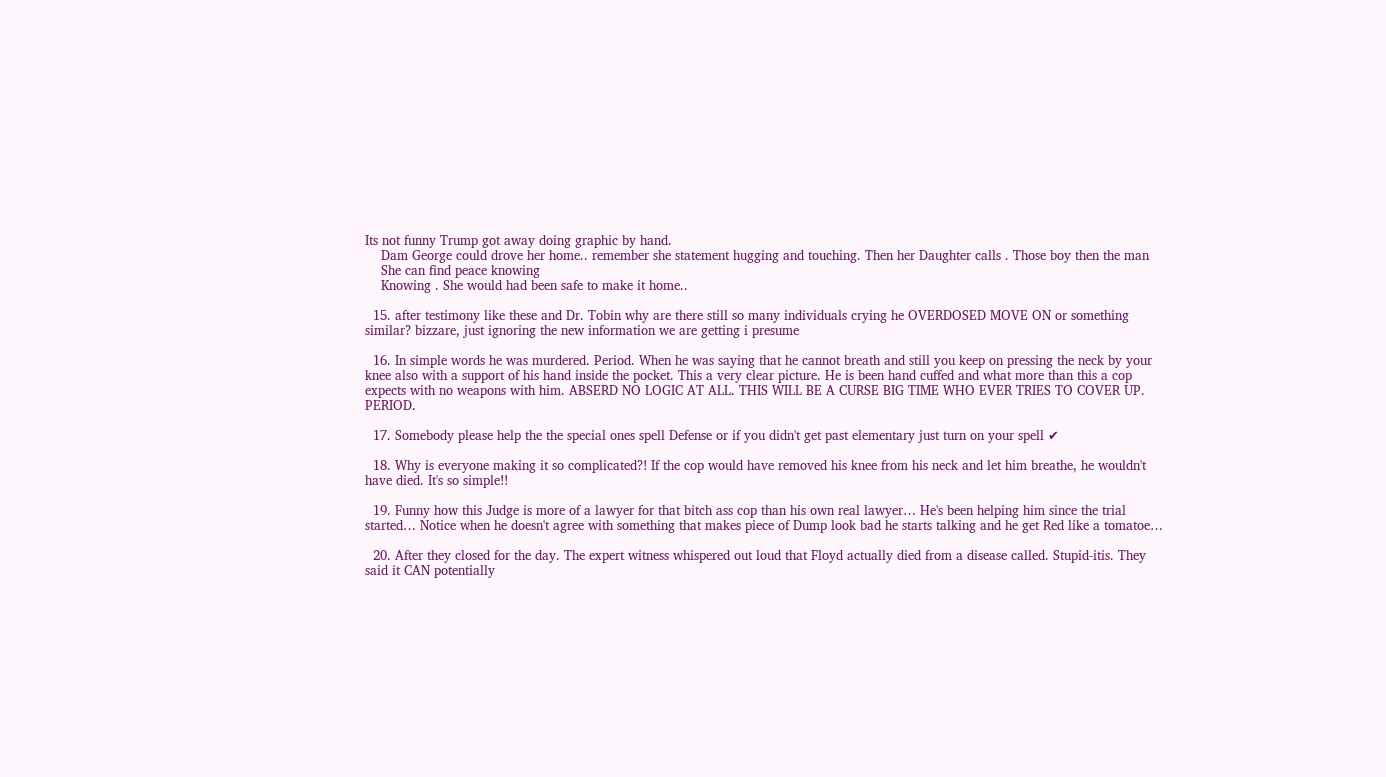Its not funny Trump got away doing graphic by hand.
    Dam George could drove her home.. remember she statement hugging and touching. Then her Daughter calls . Those boy then the man
    She can find peace knowing
    Knowing . She would had been safe to make it home..

  15. after testimony like these and Dr. Tobin why are there still so many individuals crying he OVERDOSED MOVE ON or something similar? bizzare, just ignoring the new information we are getting i presume

  16. In simple words he was murdered. Period. When he was saying that he cannot breath and still you keep on pressing the neck by your knee also with a support of his hand inside the pocket. This a very clear picture. He is been hand cuffed and what more than this a cop expects with no weapons with him. ABSERD NO LOGIC AT ALL. THIS WILL BE A CURSE BIG TIME WHO EVER TRIES TO COVER UP. PERIOD.

  17. Somebody please help the the special ones spell Defense or if you didn't get past elementary just turn on your spell ✔

  18. Why is everyone making it so complicated?! If the cop would have removed his knee from his neck and let him breathe, he wouldn't have died. It's so simple!!

  19. Funny how this Judge is more of a lawyer for that bitch ass cop than his own real lawyer… He's been helping him since the trial started… Notice when he doesn't agree with something that makes piece of Dump look bad he starts talking and he get Red like a tomatoe…

  20. After they closed for the day. The expert witness whispered out loud that Floyd actually died from a disease called. Stupid-itis. They said it CAN potentially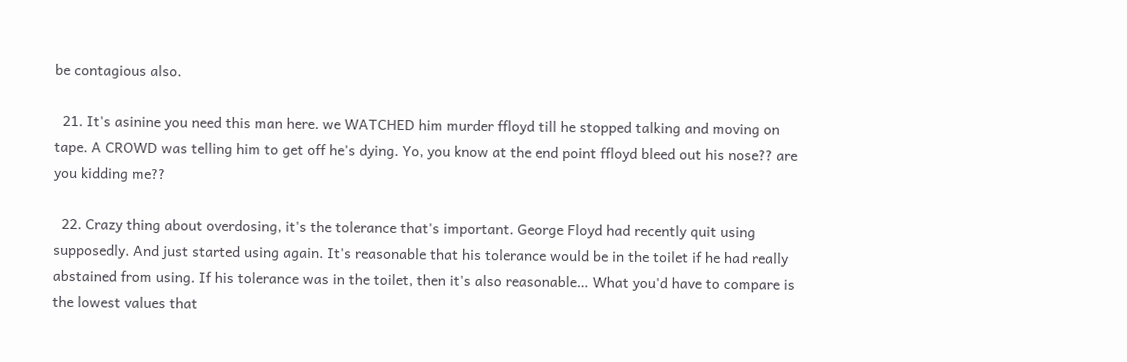be contagious also.

  21. It's asinine you need this man here. we WATCHED him murder ffloyd till he stopped talking and moving on tape. A CROWD was telling him to get off he's dying. Yo, you know at the end point ffloyd bleed out his nose?? are you kidding me??

  22. Crazy thing about overdosing, it's the tolerance that's important. George Floyd had recently quit using supposedly. And just started using again. It's reasonable that his tolerance would be in the toilet if he had really abstained from using. If his tolerance was in the toilet, then it's also reasonable… What you'd have to compare is the lowest values that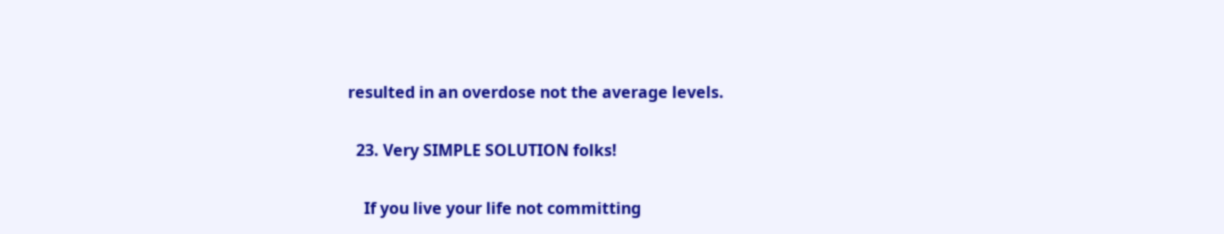resulted in an overdose not the average levels.

  23. Very SIMPLE SOLUTION folks!

    If you live your life not committing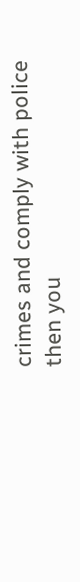crimes and comply with police then you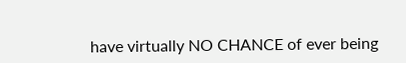have virtually NO CHANCE of ever being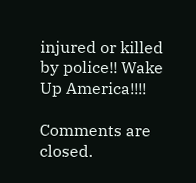injured or killed by police!! Wake Up America!!!!

Comments are closed.